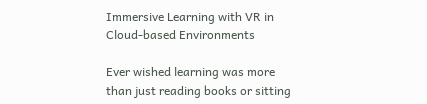Immersive Learning with VR in Cloud-based Environments

Ever wished learning was more than just reading books or sitting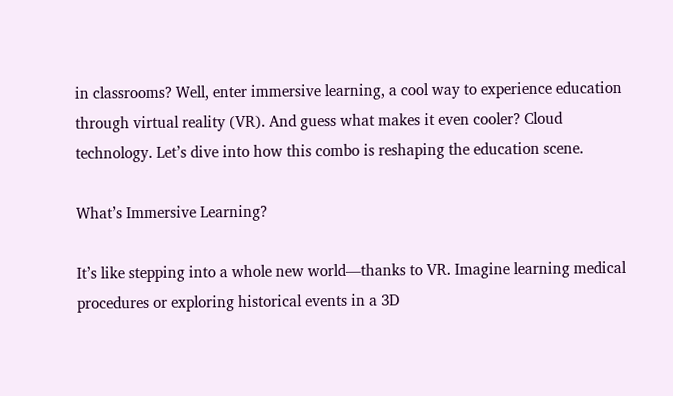in classrooms? Well, enter immersive learning, a cool way to experience education through virtual reality (VR). And guess what makes it even cooler? Cloud technology. Let’s dive into how this combo is reshaping the education scene.

What’s Immersive Learning?

It’s like stepping into a whole new world—thanks to VR. Imagine learning medical procedures or exploring historical events in a 3D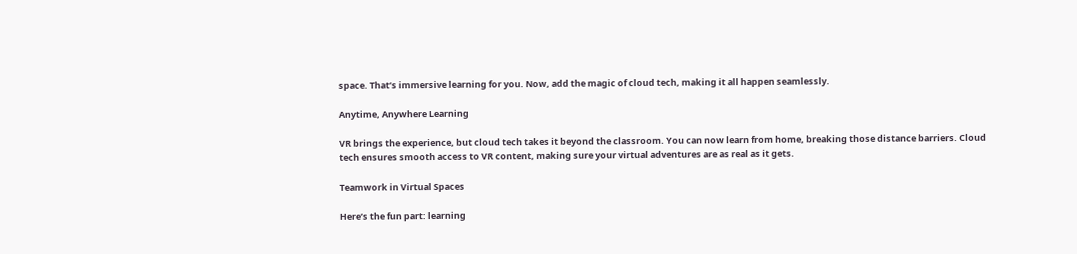space. That’s immersive learning for you. Now, add the magic of cloud tech, making it all happen seamlessly.

Anytime, Anywhere Learning

VR brings the experience, but cloud tech takes it beyond the classroom. You can now learn from home, breaking those distance barriers. Cloud tech ensures smooth access to VR content, making sure your virtual adventures are as real as it gets.

Teamwork in Virtual Spaces

Here’s the fun part: learning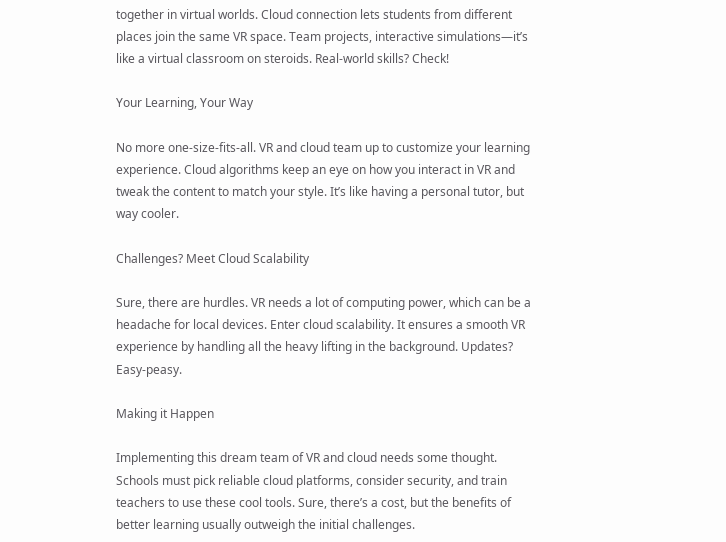together in virtual worlds. Cloud connection lets students from different places join the same VR space. Team projects, interactive simulations—it’s like a virtual classroom on steroids. Real-world skills? Check!

Your Learning, Your Way

No more one-size-fits-all. VR and cloud team up to customize your learning experience. Cloud algorithms keep an eye on how you interact in VR and tweak the content to match your style. It’s like having a personal tutor, but way cooler.

Challenges? Meet Cloud Scalability

Sure, there are hurdles. VR needs a lot of computing power, which can be a headache for local devices. Enter cloud scalability. It ensures a smooth VR experience by handling all the heavy lifting in the background. Updates? Easy-peasy.

Making it Happen

Implementing this dream team of VR and cloud needs some thought. Schools must pick reliable cloud platforms, consider security, and train teachers to use these cool tools. Sure, there’s a cost, but the benefits of better learning usually outweigh the initial challenges.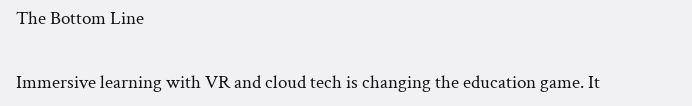The Bottom Line

Immersive learning with VR and cloud tech is changing the education game. It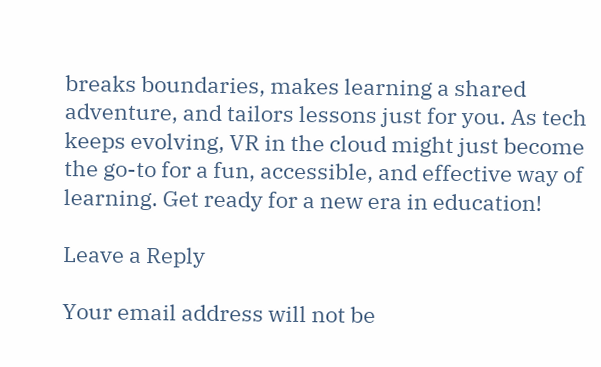breaks boundaries, makes learning a shared adventure, and tailors lessons just for you. As tech keeps evolving, VR in the cloud might just become the go-to for a fun, accessible, and effective way of learning. Get ready for a new era in education!

Leave a Reply

Your email address will not be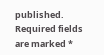published. Required fields are marked *